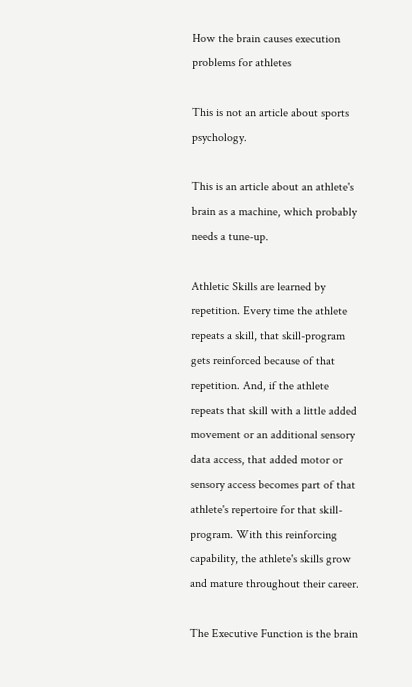How the brain causes execution problems for athletes

This is not an article about sports psychology.

This is an article about an athlete's brain as a machine, which probably needs a tune-up.

Athletic Skills are learned by repetition. Every time the athlete repeats a skill, that skill-program gets reinforced because of that repetition. And, if the athlete repeats that skill with a little added movement or an additional sensory data access, that added motor or sensory access becomes part of that athlete's repertoire for that skill-program. With this reinforcing capability, the athlete's skills grow and mature throughout their career.

The Executive Function is the brain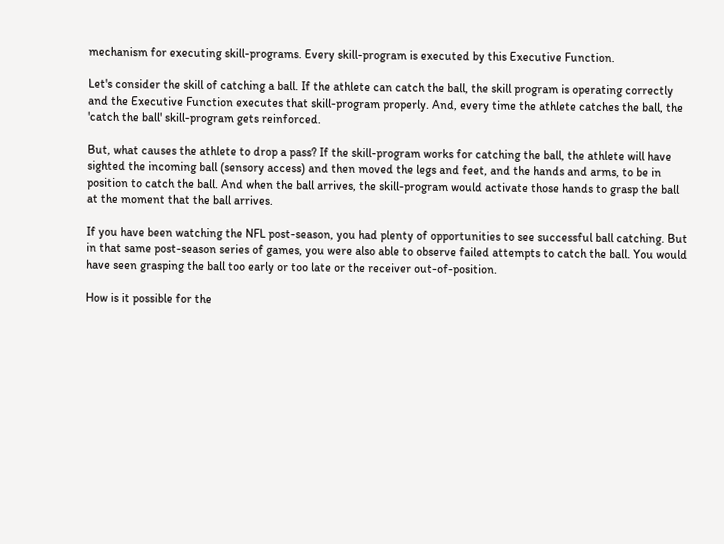mechanism for executing skill-programs. Every skill-program is executed by this Executive Function.

Let's consider the skill of catching a ball. If the athlete can catch the ball, the skill program is operating correctly and the Executive Function executes that skill-program properly. And, every time the athlete catches the ball, the 'catch the ball' skill-program gets reinforced.

But, what causes the athlete to drop a pass? If the skill-program works for catching the ball, the athlete will have sighted the incoming ball (sensory access) and then moved the legs and feet, and the hands and arms, to be in position to catch the ball. And when the ball arrives, the skill-program would activate those hands to grasp the ball at the moment that the ball arrives.

If you have been watching the NFL post-season, you had plenty of opportunities to see successful ball catching. But in that same post-season series of games, you were also able to observe failed attempts to catch the ball. You would have seen grasping the ball too early or too late or the receiver out-of-position.

How is it possible for the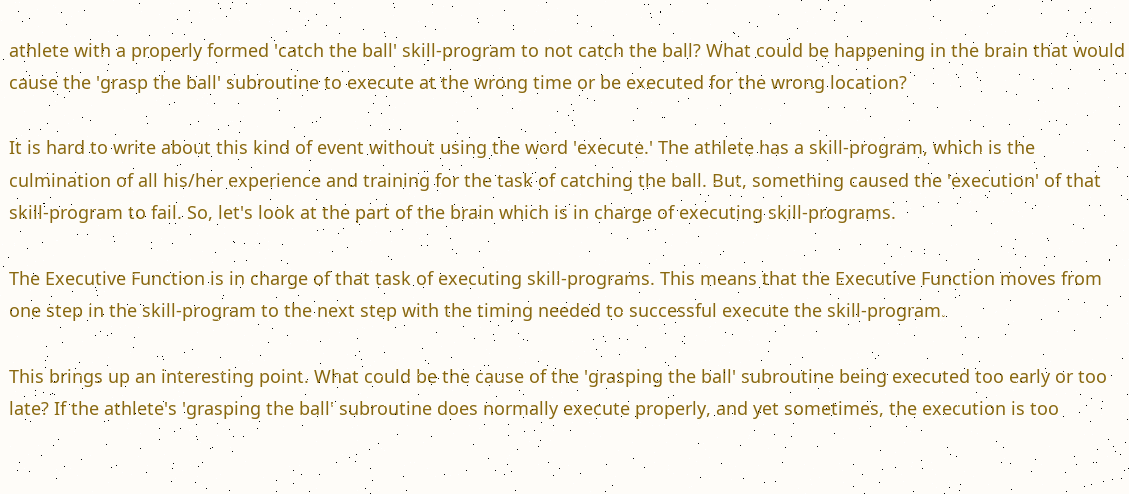athlete with a properly formed 'catch the ball' skill-program to not catch the ball? What could be happening in the brain that would cause the 'grasp the ball' subroutine to execute at the wrong time or be executed for the wrong location?

It is hard to write about this kind of event without using the word 'execute.' The athlete has a skill-program, which is the culmination of all his/her experience and training for the task of catching the ball. But, something caused the 'execution' of that skill-program to fail. So, let's look at the part of the brain which is in charge of executing skill-programs.

The Executive Function is in charge of that task of executing skill-programs. This means that the Executive Function moves from one step in the skill-program to the next step with the timing needed to successful execute the skill-program.

This brings up an interesting point. What could be the cause of the 'grasping the ball' subroutine being executed too early or too late? If the athlete's 'grasping the ball' subroutine does normally execute properly, and yet sometimes, the execution is too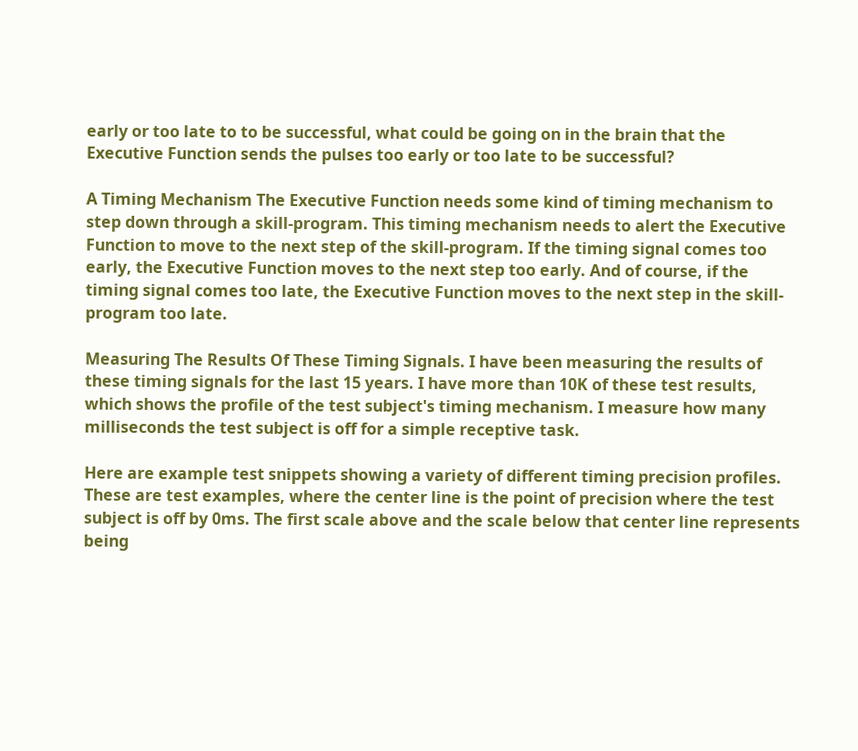early or too late to to be successful, what could be going on in the brain that the Executive Function sends the pulses too early or too late to be successful?

A Timing Mechanism The Executive Function needs some kind of timing mechanism to step down through a skill-program. This timing mechanism needs to alert the Executive Function to move to the next step of the skill-program. If the timing signal comes too early, the Executive Function moves to the next step too early. And of course, if the timing signal comes too late, the Executive Function moves to the next step in the skill-program too late.

Measuring The Results Of These Timing Signals. I have been measuring the results of these timing signals for the last 15 years. I have more than 10K of these test results, which shows the profile of the test subject's timing mechanism. I measure how many milliseconds the test subject is off for a simple receptive task.

Here are example test snippets showing a variety of different timing precision profiles. These are test examples, where the center line is the point of precision where the test subject is off by 0ms. The first scale above and the scale below that center line represents being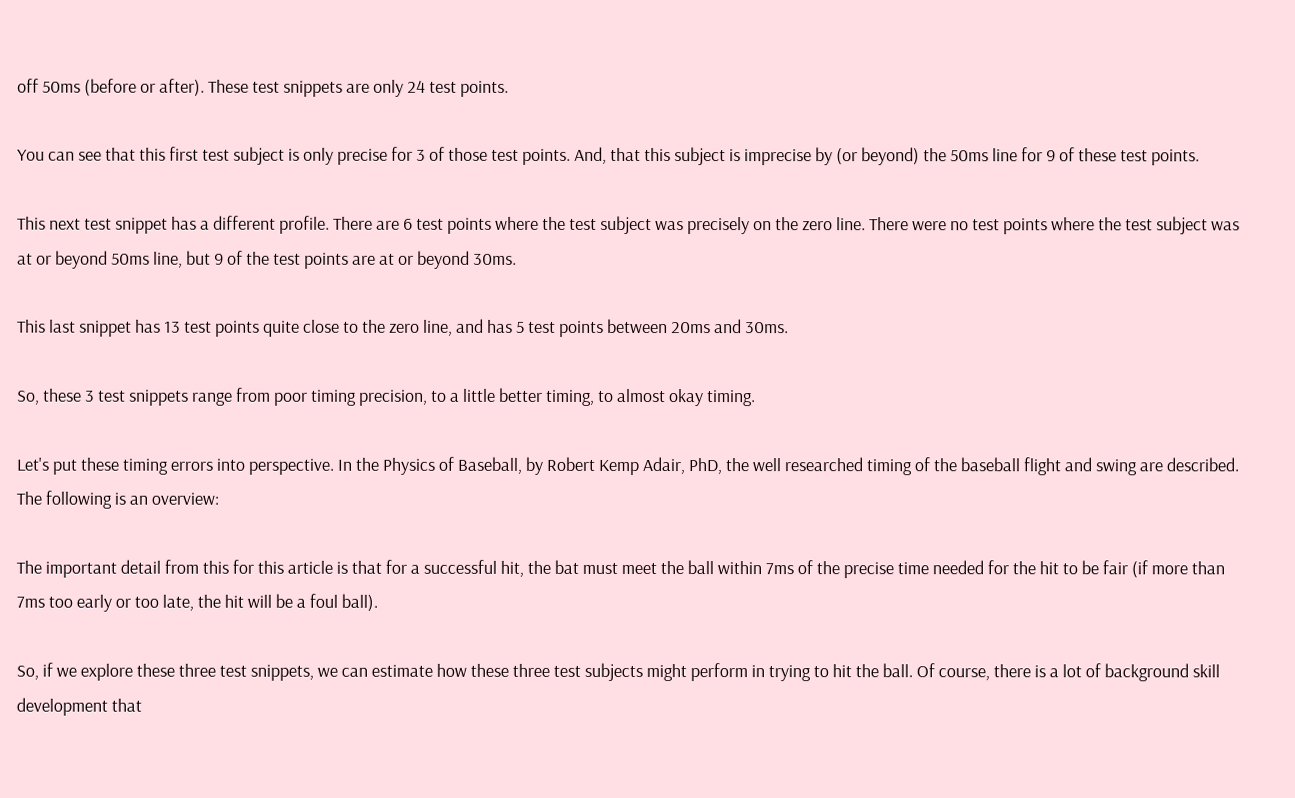off 50ms (before or after). These test snippets are only 24 test points.

You can see that this first test subject is only precise for 3 of those test points. And, that this subject is imprecise by (or beyond) the 50ms line for 9 of these test points.

This next test snippet has a different profile. There are 6 test points where the test subject was precisely on the zero line. There were no test points where the test subject was at or beyond 50ms line, but 9 of the test points are at or beyond 30ms.

This last snippet has 13 test points quite close to the zero line, and has 5 test points between 20ms and 30ms.

So, these 3 test snippets range from poor timing precision, to a little better timing, to almost okay timing.

Let's put these timing errors into perspective. In the Physics of Baseball, by Robert Kemp Adair, PhD, the well researched timing of the baseball flight and swing are described. The following is an overview:

The important detail from this for this article is that for a successful hit, the bat must meet the ball within 7ms of the precise time needed for the hit to be fair (if more than 7ms too early or too late, the hit will be a foul ball).

So, if we explore these three test snippets, we can estimate how these three test subjects might perform in trying to hit the ball. Of course, there is a lot of background skill development that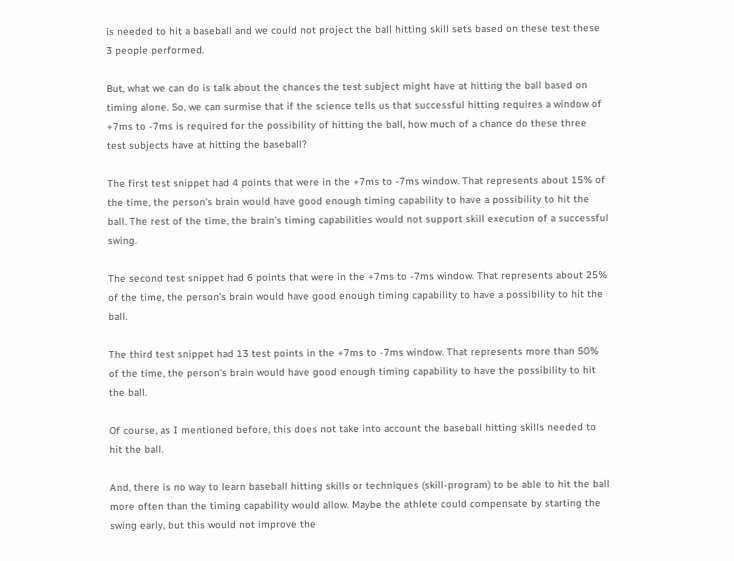is needed to hit a baseball and we could not project the ball hitting skill sets based on these test these 3 people performed.

But, what we can do is talk about the chances the test subject might have at hitting the ball based on timing alone. So, we can surmise that if the science tells us that successful hitting requires a window of +7ms to -7ms is required for the possibility of hitting the ball, how much of a chance do these three test subjects have at hitting the baseball?

The first test snippet had 4 points that were in the +7ms to -7ms window. That represents about 15% of the time, the person's brain would have good enough timing capability to have a possibility to hit the ball. The rest of the time, the brain's timing capabilities would not support skill execution of a successful swing.

The second test snippet had 6 points that were in the +7ms to -7ms window. That represents about 25% of the time, the person's brain would have good enough timing capability to have a possibility to hit the ball.

The third test snippet had 13 test points in the +7ms to -7ms window. That represents more than 50% of the time, the person's brain would have good enough timing capability to have the possibility to hit the ball.

Of course, as I mentioned before, this does not take into account the baseball hitting skills needed to hit the ball.

And, there is no way to learn baseball hitting skills or techniques (skill-program) to be able to hit the ball more often than the timing capability would allow. Maybe the athlete could compensate by starting the swing early, but this would not improve the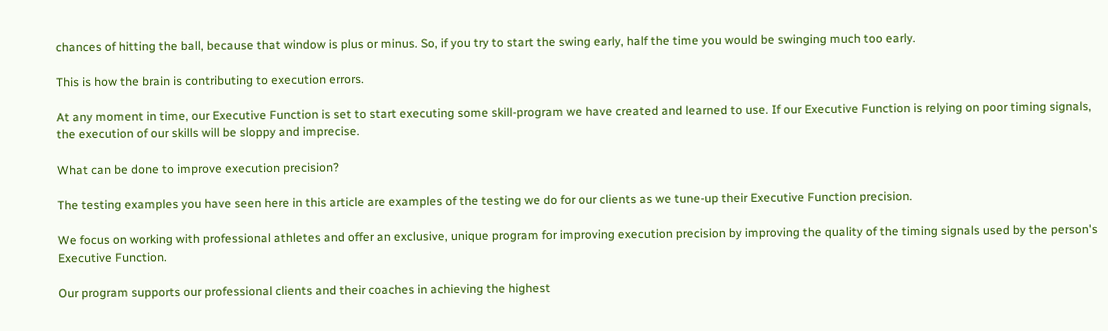chances of hitting the ball, because that window is plus or minus. So, if you try to start the swing early, half the time you would be swinging much too early.

This is how the brain is contributing to execution errors.

At any moment in time, our Executive Function is set to start executing some skill-program we have created and learned to use. If our Executive Function is relying on poor timing signals, the execution of our skills will be sloppy and imprecise.

What can be done to improve execution precision?

The testing examples you have seen here in this article are examples of the testing we do for our clients as we tune-up their Executive Function precision.

We focus on working with professional athletes and offer an exclusive, unique program for improving execution precision by improving the quality of the timing signals used by the person's Executive Function.

Our program supports our professional clients and their coaches in achieving the highest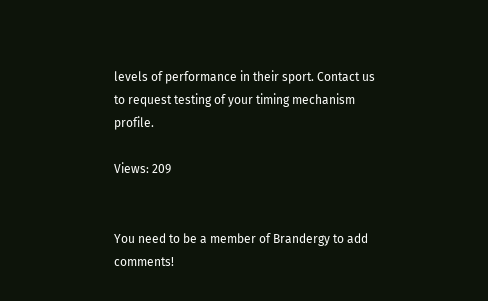levels of performance in their sport. Contact us to request testing of your timing mechanism profile.

Views: 209


You need to be a member of Brandergy to add comments!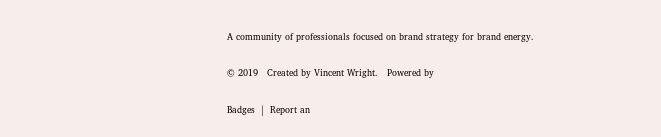A community of professionals focused on brand strategy for brand energy.

© 2019   Created by Vincent Wright.   Powered by

Badges  |  Report an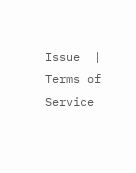Issue  |  Terms of Service